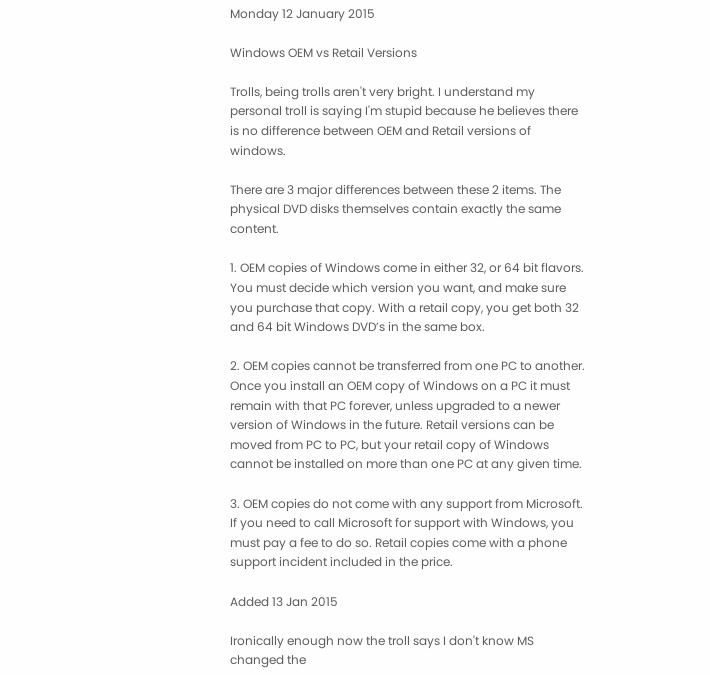Monday 12 January 2015

Windows OEM vs Retail Versions

Trolls, being trolls aren't very bright. I understand my personal troll is saying I'm stupid because he believes there is no difference between OEM and Retail versions of windows.

There are 3 major differences between these 2 items. The physical DVD disks themselves contain exactly the same content.

1. OEM copies of Windows come in either 32, or 64 bit flavors. You must decide which version you want, and make sure you purchase that copy. With a retail copy, you get both 32 and 64 bit Windows DVD’s in the same box.

2. OEM copies cannot be transferred from one PC to another. Once you install an OEM copy of Windows on a PC it must remain with that PC forever, unless upgraded to a newer version of Windows in the future. Retail versions can be moved from PC to PC, but your retail copy of Windows cannot be installed on more than one PC at any given time.

3. OEM copies do not come with any support from Microsoft. If you need to call Microsoft for support with Windows, you must pay a fee to do so. Retail copies come with a phone support incident included in the price.

Added 13 Jan 2015

Ironically enough now the troll says I don't know MS changed the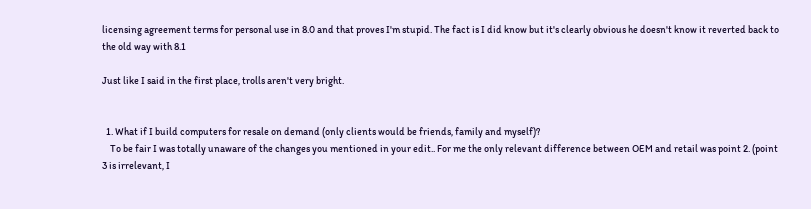licensing agreement terms for personal use in 8.0 and that proves I'm stupid. The fact is I did know but it's clearly obvious he doesn't know it reverted back to the old way with 8.1

Just like I said in the first place, trolls aren't very bright.


  1. What if I build computers for resale on demand (only clients would be friends, family and myself)?
    To be fair I was totally unaware of the changes you mentioned in your edit.. For me the only relevant difference between OEM and retail was point 2. (point 3 is irrelevant, I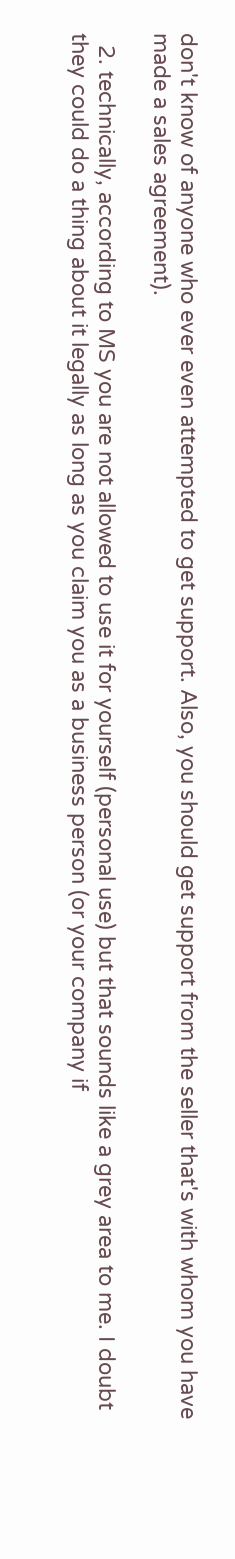don't know of anyone who ever even attempted to get support. Also, you should get support from the seller that's with whom you have made a sales agreement).

  2. technically, according to MS you are not allowed to use it for yourself (personal use) but that sounds like a grey area to me. I doubt they could do a thing about it legally as long as you claim you as a business person (or your company if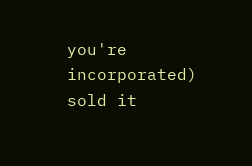you're incorporated) sold it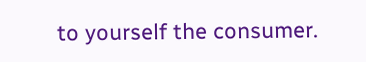to yourself the consumer.